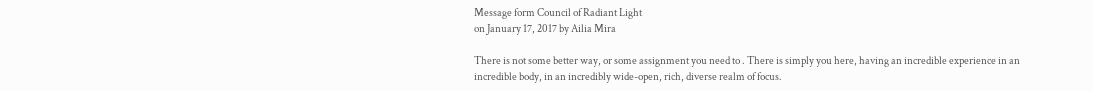Message form Council of Radiant Light
on January 17, 2017 by Ailia Mira

There is not some better way, or some assignment you need to . There is simply you here, having an incredible experience in an incredible body, in an incredibly wide-open, rich, diverse realm of focus.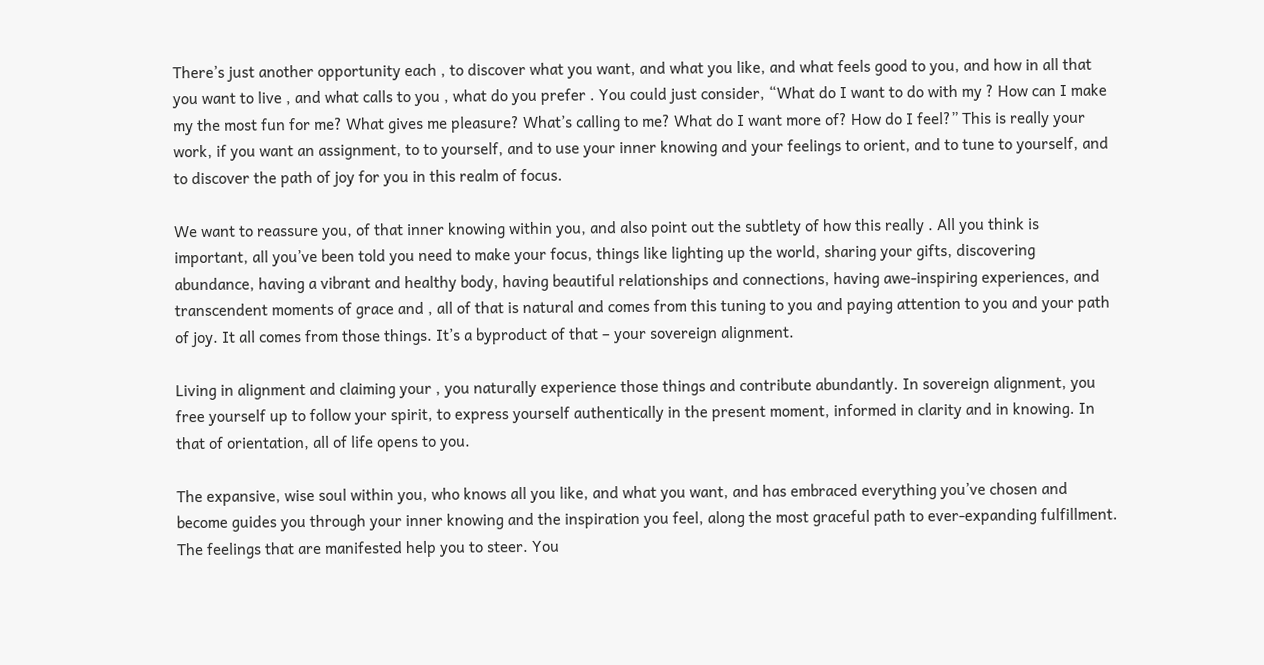There’s just another opportunity each , to discover what you want, and what you like, and what feels good to you, and how in all that you want to live , and what calls to you , what do you prefer . You could just consider, “What do I want to do with my ? How can I make my the most fun for me? What gives me pleasure? What’s calling to me? What do I want more of? How do I feel?” This is really your work, if you want an assignment, to to yourself, and to use your inner knowing and your feelings to orient, and to tune to yourself, and to discover the path of joy for you in this realm of focus.

We want to reassure you, of that inner knowing within you, and also point out the subtlety of how this really . All you think is important, all you’ve been told you need to make your focus, things like lighting up the world, sharing your gifts, discovering abundance, having a vibrant and healthy body, having beautiful relationships and connections, having awe-inspiring experiences, and transcendent moments of grace and , all of that is natural and comes from this tuning to you and paying attention to you and your path of joy. It all comes from those things. It’s a byproduct of that – your sovereign alignment.

Living in alignment and claiming your , you naturally experience those things and contribute abundantly. In sovereign alignment, you free yourself up to follow your spirit, to express yourself authentically in the present moment, informed in clarity and in knowing. In that of orientation, all of life opens to you.

The expansive, wise soul within you, who knows all you like, and what you want, and has embraced everything you’ve chosen and become guides you through your inner knowing and the inspiration you feel, along the most graceful path to ever-expanding fulfillment. The feelings that are manifested help you to steer. You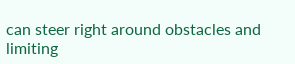can steer right around obstacles and limiting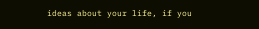ideas about your life, if you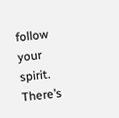follow your spirit. There’s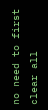no need to first clear all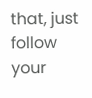that, just follow your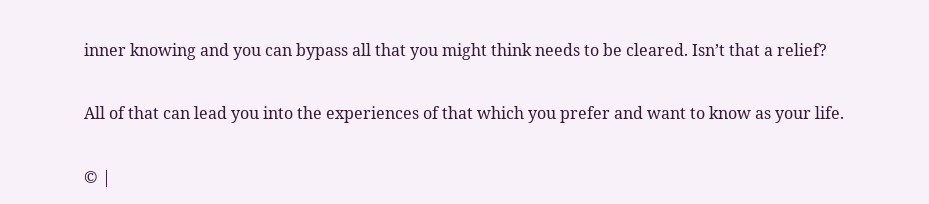inner knowing and you can bypass all that you might think needs to be cleared. Isn’t that a relief?

All of that can lead you into the experiences of that which you prefer and want to know as your life.

© |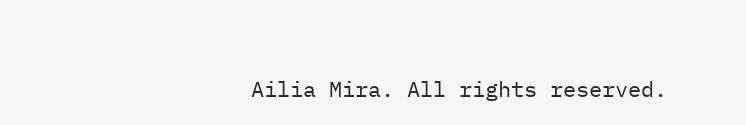Ailia Mira. All rights reserved.